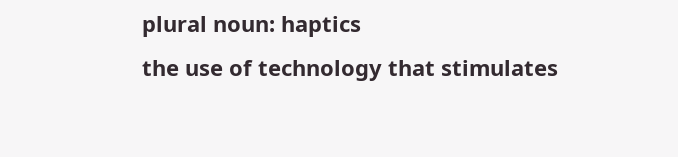plural noun: haptics
the use of technology that stimulates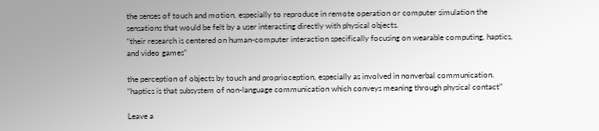the senses of touch and motion, especially to reproduce in remote operation or computer simulation the sensations that would be felt by a user interacting directly with physical objects.
“their research is centered on human-computer interaction specifically focusing on wearable computing, haptics, and video games”

the perception of objects by touch and proprioception, especially as involved in nonverbal communication.
“haptics is that subsystem of non-language communication which conveys meaning through physical contact”

Leave a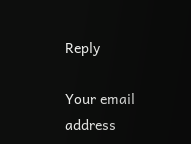Reply

Your email address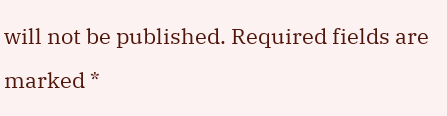will not be published. Required fields are marked *